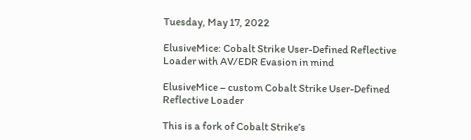Tuesday, May 17, 2022

ElusiveMice: Cobalt Strike User-Defined Reflective Loader with AV/EDR Evasion in mind

ElusiveMice – custom Cobalt Strike User-Defined Reflective Loader

This is a fork of Cobalt Strike’s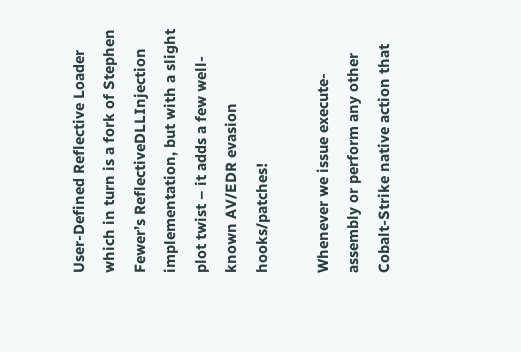User-Defined Reflective Loader which in turn is a fork of Stephen Fewer’s ReflectiveDLLInjection implementation, but with a slight plot twist – it adds a few well-known AV/EDR evasion hooks/patches!

Whenever we issue execute-assembly or perform any other Cobalt-Strike native action that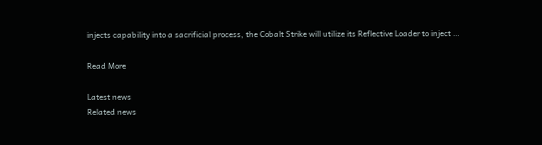injects capability into a sacrificial process, the Cobalt Strike will utilize its Reflective Loader to inject …

Read More

Latest news
Related news